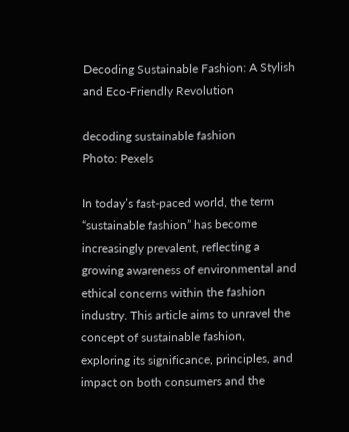Decoding Sustainable Fashion: A Stylish and Eco-Friendly Revolution

decoding sustainable fashion
Photo: Pexels

In today’s fast-paced world, the term “sustainable fashion” has become increasingly prevalent, reflecting a growing awareness of environmental and ethical concerns within the fashion industry. This article aims to unravel the concept of sustainable fashion, exploring its significance, principles, and impact on both consumers and the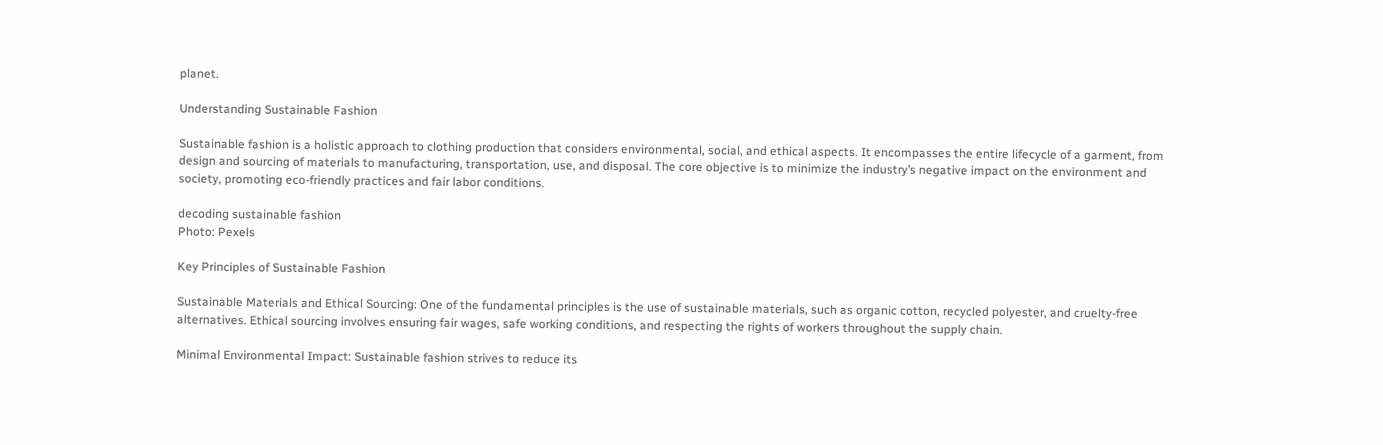planet.

Understanding Sustainable Fashion

Sustainable fashion is a holistic approach to clothing production that considers environmental, social, and ethical aspects. It encompasses the entire lifecycle of a garment, from design and sourcing of materials to manufacturing, transportation, use, and disposal. The core objective is to minimize the industry’s negative impact on the environment and society, promoting eco-friendly practices and fair labor conditions.

decoding sustainable fashion
Photo: Pexels

Key Principles of Sustainable Fashion

Sustainable Materials and Ethical Sourcing: One of the fundamental principles is the use of sustainable materials, such as organic cotton, recycled polyester, and cruelty-free alternatives. Ethical sourcing involves ensuring fair wages, safe working conditions, and respecting the rights of workers throughout the supply chain.

Minimal Environmental Impact: Sustainable fashion strives to reduce its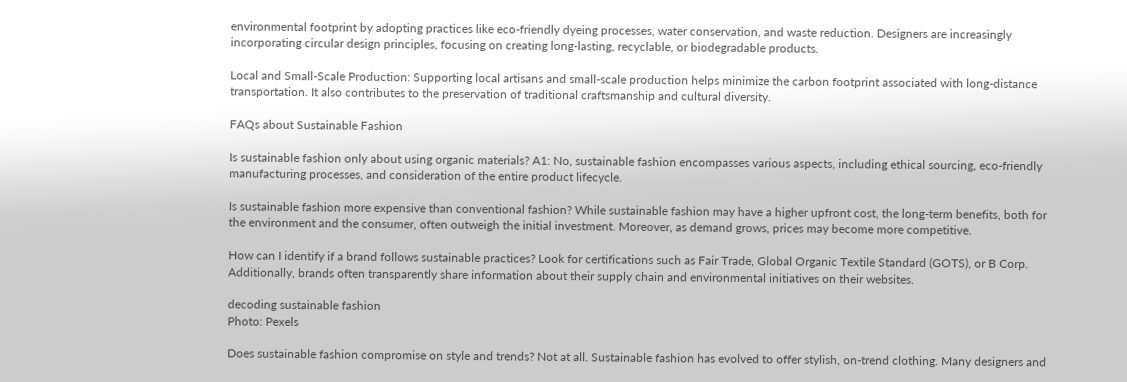environmental footprint by adopting practices like eco-friendly dyeing processes, water conservation, and waste reduction. Designers are increasingly incorporating circular design principles, focusing on creating long-lasting, recyclable, or biodegradable products.

Local and Small-Scale Production: Supporting local artisans and small-scale production helps minimize the carbon footprint associated with long-distance transportation. It also contributes to the preservation of traditional craftsmanship and cultural diversity.

FAQs about Sustainable Fashion

Is sustainable fashion only about using organic materials? A1: No, sustainable fashion encompasses various aspects, including ethical sourcing, eco-friendly manufacturing processes, and consideration of the entire product lifecycle.

Is sustainable fashion more expensive than conventional fashion? While sustainable fashion may have a higher upfront cost, the long-term benefits, both for the environment and the consumer, often outweigh the initial investment. Moreover, as demand grows, prices may become more competitive.

How can I identify if a brand follows sustainable practices? Look for certifications such as Fair Trade, Global Organic Textile Standard (GOTS), or B Corp. Additionally, brands often transparently share information about their supply chain and environmental initiatives on their websites.

decoding sustainable fashion
Photo: Pexels

Does sustainable fashion compromise on style and trends? Not at all. Sustainable fashion has evolved to offer stylish, on-trend clothing. Many designers and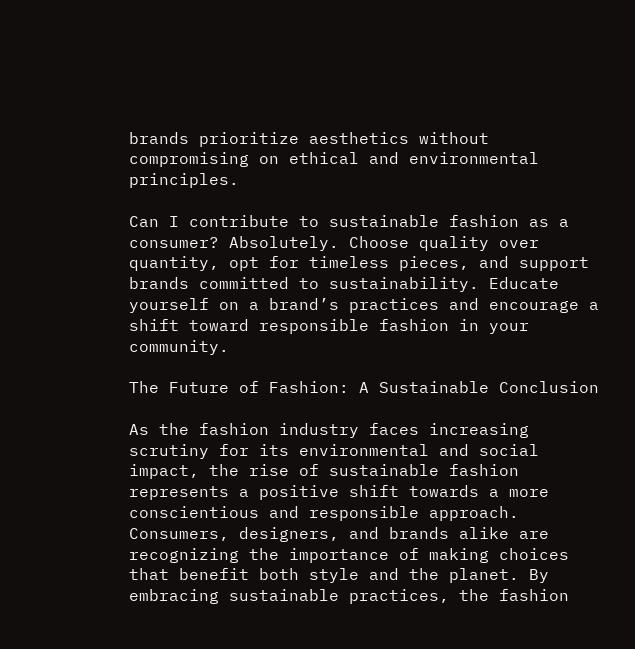brands prioritize aesthetics without compromising on ethical and environmental principles.

Can I contribute to sustainable fashion as a consumer? Absolutely. Choose quality over quantity, opt for timeless pieces, and support brands committed to sustainability. Educate yourself on a brand’s practices and encourage a shift toward responsible fashion in your community.

The Future of Fashion: A Sustainable Conclusion

As the fashion industry faces increasing scrutiny for its environmental and social impact, the rise of sustainable fashion represents a positive shift towards a more conscientious and responsible approach. Consumers, designers, and brands alike are recognizing the importance of making choices that benefit both style and the planet. By embracing sustainable practices, the fashion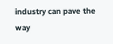industry can pave the way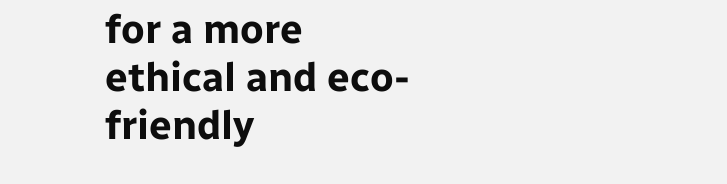for a more ethical and eco-friendly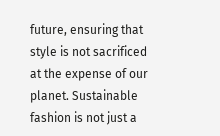future, ensuring that style is not sacrificed at the expense of our planet. Sustainable fashion is not just a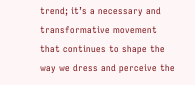trend; it’s a necessary and transformative movement that continues to shape the way we dress and perceive the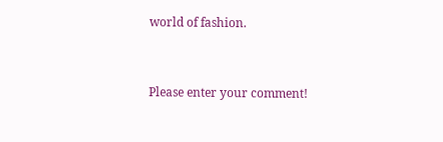world of fashion.


Please enter your comment!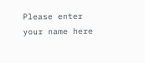Please enter your name here